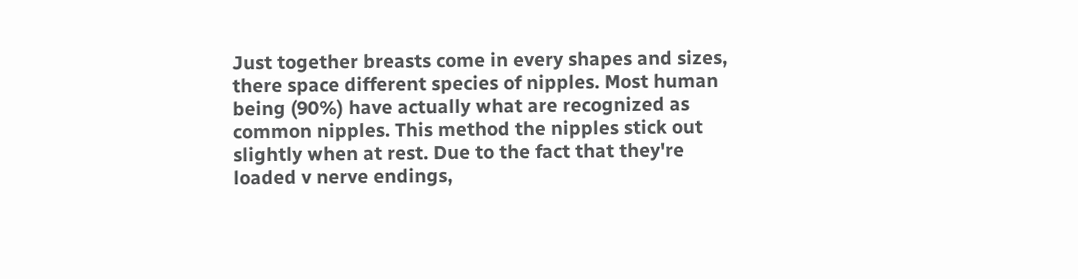Just together breasts come in every shapes and sizes, there space different species of nipples. Most human being (90%) have actually what are recognized as common nipples. This method the nipples stick out slightly when at rest. Due to the fact that they're loaded v nerve endings,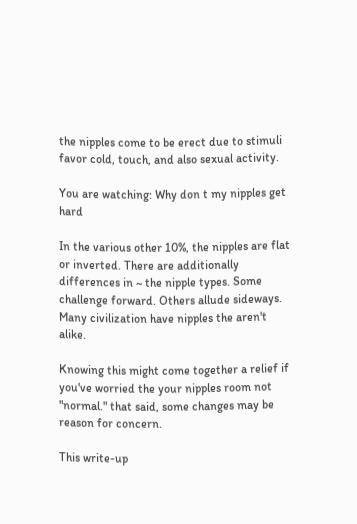the nipples come to be erect due to stimuli favor cold, touch, and also sexual activity.

You are watching: Why don t my nipples get hard

In the various other 10%, the nipples are flat or inverted. There are additionally differences in ~ the nipple types. Some challenge forward. Others allude sideways. Many civilization have nipples the aren't alike.

Knowing this might come together a relief if you've worried the your nipples room not "normal." that said, some changes may be reason for concern.

This write-up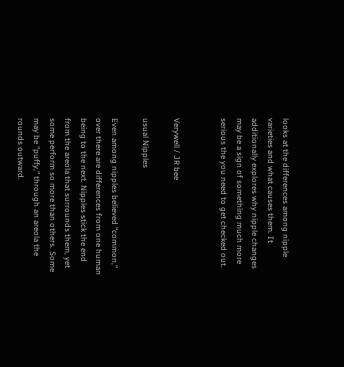looks at the differences among nipple varieties and what causes them. It additionally explores why nipple changes may be a sign of something much more serious the you need to get checked out.


Verywell / JR bee

usual Nipples

Even among nipples believed "common," over there are differences from one human being to the next. Nipples stick the end from the areola that surrounds them, yet some perform so more than others. Some may be "puffy," through an areola the rounds outward.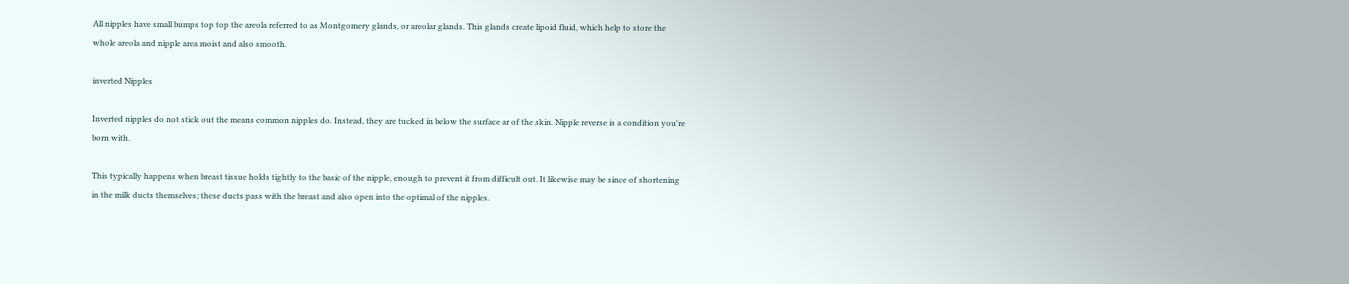All nipples have small bumps top top the areola referred to as Montgomery glands, or areolar glands. This glands create lipoid fluid, which help to store the whole areola and nipple area moist and also smooth.

inverted Nipples

Inverted nipples do not stick out the means common nipples do. Instead, they are tucked in below the surface ar of the skin. Nipple reverse is a condition you're born with.

This typically happens when breast tissue holds tightly to the basic of the nipple, enough to prevent it from difficult out. It likewise may be since of shortening in the milk ducts themselves; these ducts pass with the breast and also open into the optimal of the nipples.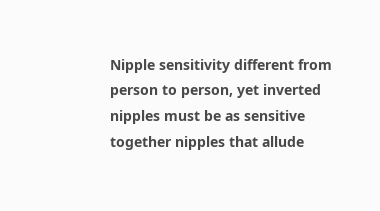Nipple sensitivity different from person to person, yet inverted nipples must be as sensitive together nipples that allude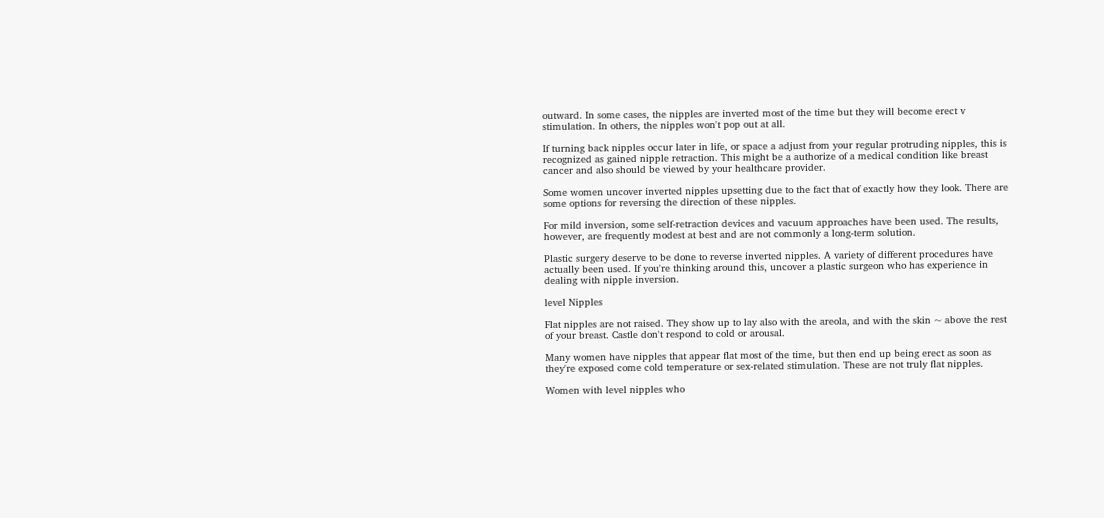outward. In some cases, the nipples are inverted most of the time but they will become erect v stimulation. In others, the nipples won't pop out at all.

If turning back nipples occur later in life, or space a adjust from your regular protruding nipples, this is recognized as gained nipple retraction. This might be a authorize of a medical condition like breast cancer and also should be viewed by your healthcare provider.

Some women uncover inverted nipples upsetting due to the fact that of exactly how they look. There are some options for reversing the direction of these nipples.

For mild inversion, some self-retraction devices and vacuum approaches have been used. The results, however, are frequently modest at best and are not commonly a long-term solution.

Plastic surgery deserve to be done to reverse inverted nipples. A variety of different procedures have actually been used. If you're thinking around this, uncover a plastic surgeon who has experience in dealing with nipple inversion.

level Nipples

Flat nipples are not raised. They show up to lay also with the areola, and with the skin ~ above the rest of your breast. Castle don't respond to cold or arousal.

Many women have nipples that appear flat most of the time, but then end up being erect as soon as they're exposed come cold temperature or sex-related stimulation. These are not truly flat nipples.

Women with level nipples who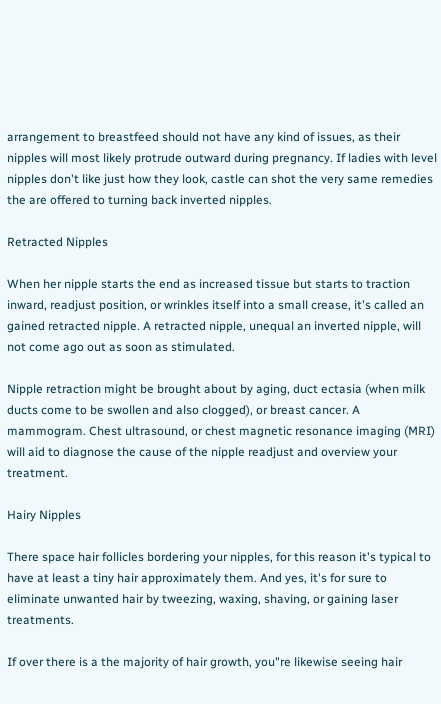arrangement to breastfeed should not have any kind of issues, as their nipples will most likely protrude outward during pregnancy. If ladies with level nipples don't like just how they look, castle can shot the very same remedies the are offered to turning back inverted nipples.

Retracted Nipples

When her nipple starts the end as increased tissue but starts to traction inward, readjust position, or wrinkles itself into a small crease, it's called an gained retracted nipple. A retracted nipple, unequal an inverted nipple, will not come ago out as soon as stimulated.

Nipple retraction might be brought about by aging, duct ectasia (when milk ducts come to be swollen and also clogged), or breast cancer. A mammogram. Chest ultrasound, or chest magnetic resonance imaging (MRI) will aid to diagnose the cause of the nipple readjust and overview your treatment.

Hairy Nipples

There space hair follicles bordering your nipples, for this reason it's typical to have at least a tiny hair approximately them. And yes, it's for sure to eliminate unwanted hair by tweezing, waxing, shaving, or gaining laser treatments.

If over there is a the majority of hair growth, you"re likewise seeing hair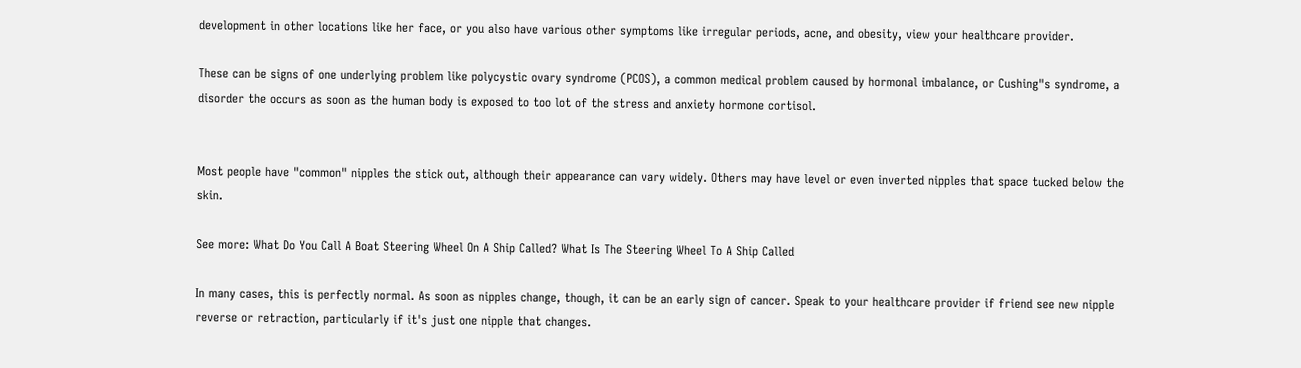development in other locations like her face, or you also have various other symptoms like irregular periods, acne, and obesity, view your healthcare provider.

These can be signs of one underlying problem like polycystic ovary syndrome (PCOS), a common medical problem caused by hormonal imbalance, or Cushing"s syndrome, a disorder the occurs as soon as the human body is exposed to too lot of the stress and anxiety hormone cortisol.


Most people have "common" nipples the stick out, although their appearance can vary widely. Others may have level or even inverted nipples that space tucked below the skin.

See more: What Do You Call A Boat Steering Wheel On A Ship Called? What Is The Steering Wheel To A Ship Called

In many cases, this is perfectly normal. As soon as nipples change, though, it can be an early sign of cancer. Speak to your healthcare provider if friend see new nipple reverse or retraction, particularly if it's just one nipple that changes.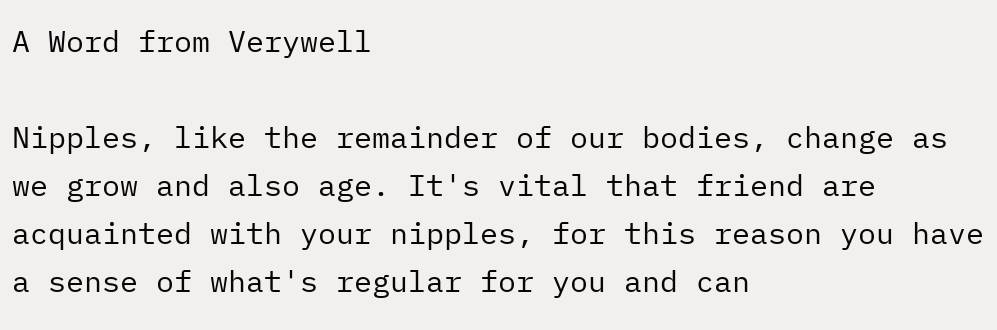A Word from Verywell

Nipples, like the remainder of our bodies, change as we grow and also age. It's vital that friend are acquainted with your nipples, for this reason you have a sense of what's regular for you and can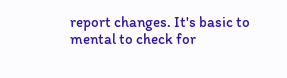report changes. It's basic to mental to check for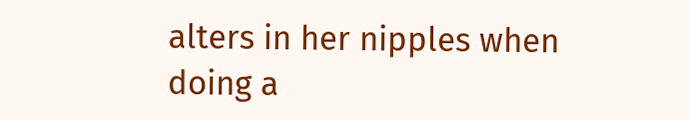alters in her nipples when doing a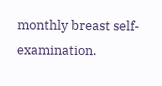monthly breast self-examination.